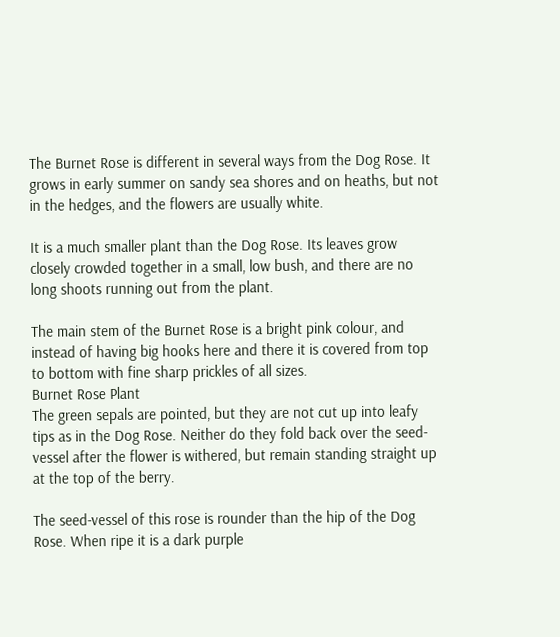The Burnet Rose is different in several ways from the Dog Rose. It grows in early summer on sandy sea shores and on heaths, but not in the hedges, and the flowers are usually white.

It is a much smaller plant than the Dog Rose. Its leaves grow closely crowded together in a small, low bush, and there are no long shoots running out from the plant.

The main stem of the Burnet Rose is a bright pink colour, and instead of having big hooks here and there it is covered from top to bottom with fine sharp prickles of all sizes.
Burnet Rose Plant
The green sepals are pointed, but they are not cut up into leafy tips as in the Dog Rose. Neither do they fold back over the seed-vessel after the flower is withered, but remain standing straight up at the top of the berry.

The seed-vessel of this rose is rounder than the hip of the Dog Rose. When ripe it is a dark purple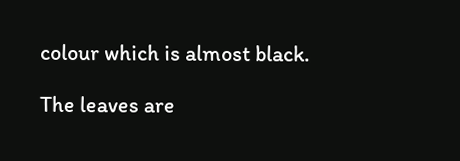colour which is almost black.

The leaves are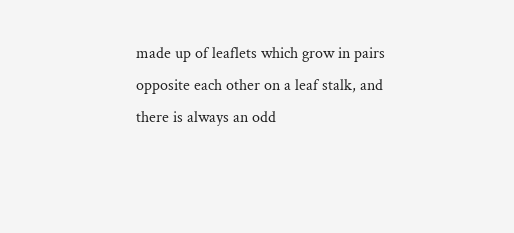made up of leaflets which grow in pairs opposite each other on a leaf stalk, and there is always an odd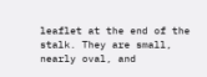leaflet at the end of the stalk. They are small, nearly oval, and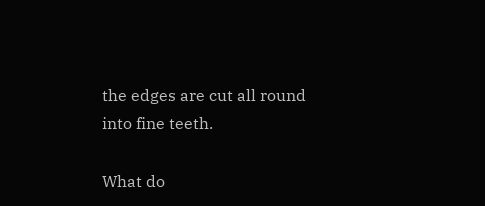the edges are cut all round into fine teeth.

What do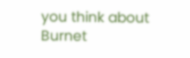you think about Burnet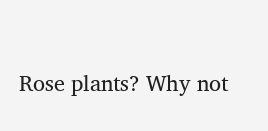Rose plants? Why not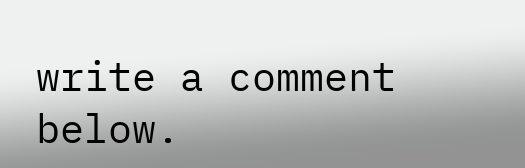write a comment below.